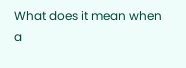What does it mean when a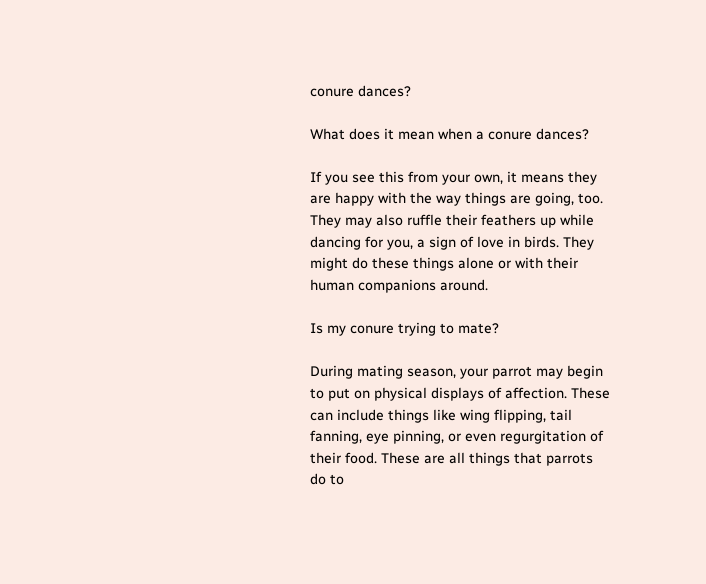conure dances?

What does it mean when a conure dances?

If you see this from your own, it means they are happy with the way things are going, too. They may also ruffle their feathers up while dancing for you, a sign of love in birds. They might do these things alone or with their human companions around.

Is my conure trying to mate?

During mating season, your parrot may begin to put on physical displays of affection. These can include things like wing flipping, tail fanning, eye pinning, or even regurgitation of their food. These are all things that parrots do to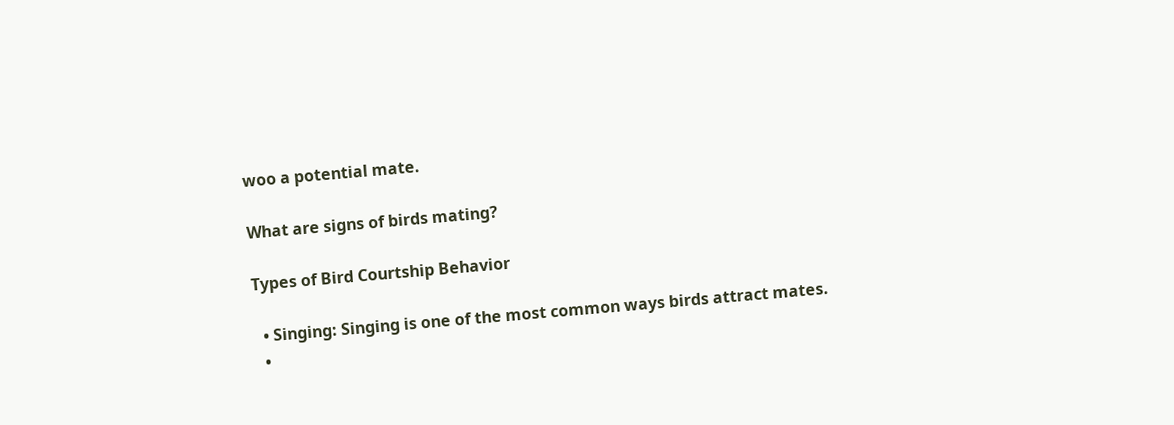woo a potential mate.

What are signs of birds mating?

Types of Bird Courtship Behavior

  • Singing: Singing is one of the most common ways birds attract mates.
  •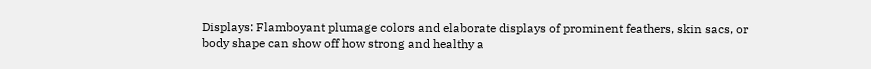Displays: Flamboyant plumage colors and elaborate displays of prominent feathers, skin sacs, or body shape can show off how strong and healthy a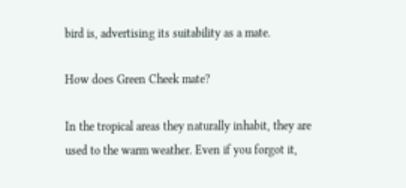bird is, advertising its suitability as a mate.

How does Green Cheek mate?

In the tropical areas they naturally inhabit, they are used to the warm weather. Even if you forgot it,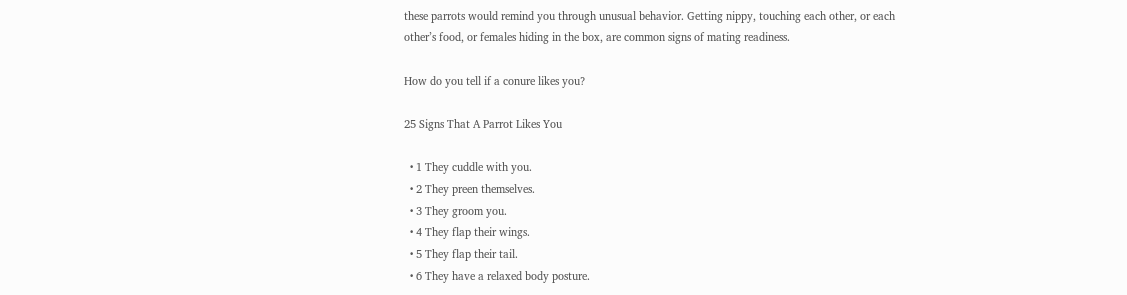these parrots would remind you through unusual behavior. Getting nippy, touching each other, or each other’s food, or females hiding in the box, are common signs of mating readiness.

How do you tell if a conure likes you?

25 Signs That A Parrot Likes You

  • 1 They cuddle with you.
  • 2 They preen themselves.
  • 3 They groom you.
  • 4 They flap their wings.
  • 5 They flap their tail.
  • 6 They have a relaxed body posture.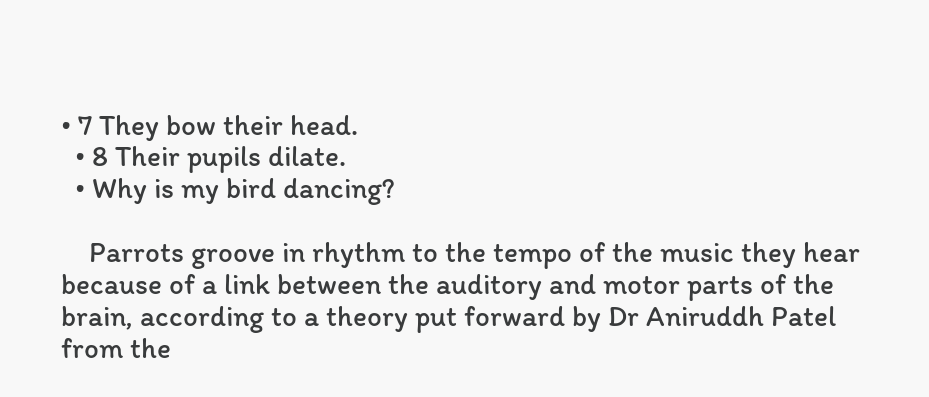• 7 They bow their head.
  • 8 Their pupils dilate.
  • Why is my bird dancing?

    Parrots groove in rhythm to the tempo of the music they hear because of a link between the auditory and motor parts of the brain, according to a theory put forward by Dr Aniruddh Patel from the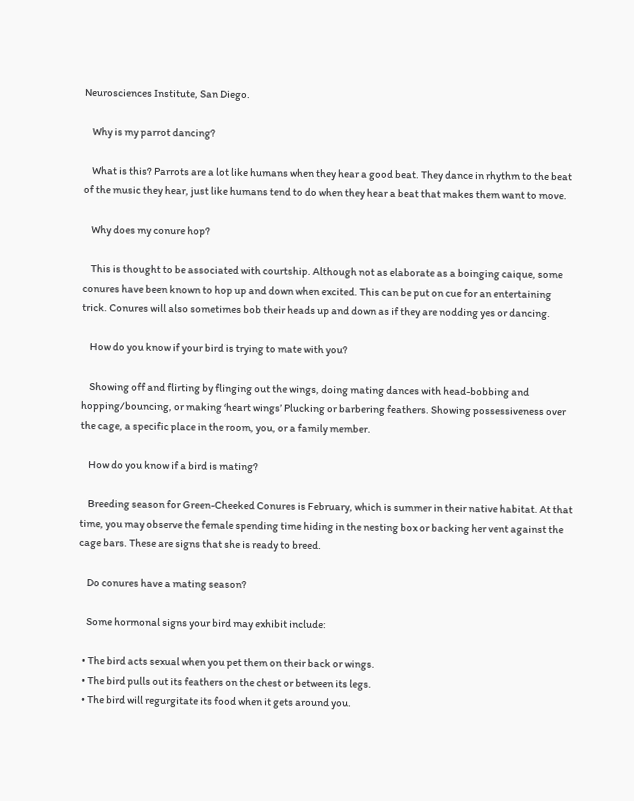Neurosciences Institute, San Diego.

    Why is my parrot dancing?

    What is this? Parrots are a lot like humans when they hear a good beat. They dance in rhythm to the beat of the music they hear, just like humans tend to do when they hear a beat that makes them want to move.

    Why does my conure hop?

    This is thought to be associated with courtship. Although not as elaborate as a boinging caique, some conures have been known to hop up and down when excited. This can be put on cue for an entertaining trick. Conures will also sometimes bob their heads up and down as if they are nodding yes or dancing.

    How do you know if your bird is trying to mate with you?

    Showing off and flirting by flinging out the wings, doing mating dances with head-bobbing and hopping/bouncing, or making ‘heart wings’ Plucking or barbering feathers. Showing possessiveness over the cage, a specific place in the room, you, or a family member.

    How do you know if a bird is mating?

    Breeding season for Green-Cheeked Conures is February, which is summer in their native habitat. At that time, you may observe the female spending time hiding in the nesting box or backing her vent against the cage bars. These are signs that she is ready to breed.

    Do conures have a mating season?

    Some hormonal signs your bird may exhibit include:

  • The bird acts sexual when you pet them on their back or wings.
  • The bird pulls out its feathers on the chest or between its legs.
  • The bird will regurgitate its food when it gets around you.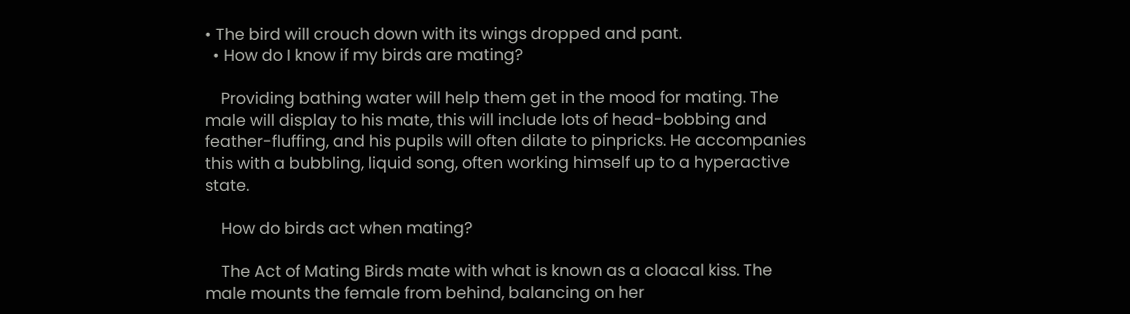• The bird will crouch down with its wings dropped and pant.
  • How do I know if my birds are mating?

    Providing bathing water will help them get in the mood for mating. The male will display to his mate, this will include lots of head-bobbing and feather-fluffing, and his pupils will often dilate to pinpricks. He accompanies this with a bubbling, liquid song, often working himself up to a hyperactive state.

    How do birds act when mating?

    The Act of Mating Birds mate with what is known as a cloacal kiss. The male mounts the female from behind, balancing on her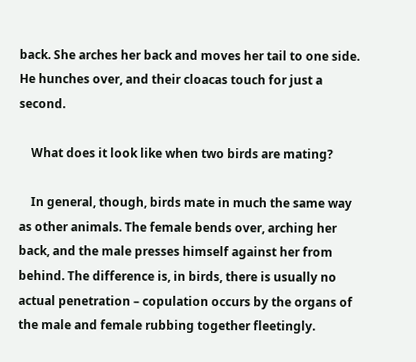back. She arches her back and moves her tail to one side. He hunches over, and their cloacas touch for just a second.

    What does it look like when two birds are mating?

    In general, though, birds mate in much the same way as other animals. The female bends over, arching her back, and the male presses himself against her from behind. The difference is, in birds, there is usually no actual penetration – copulation occurs by the organs of the male and female rubbing together fleetingly.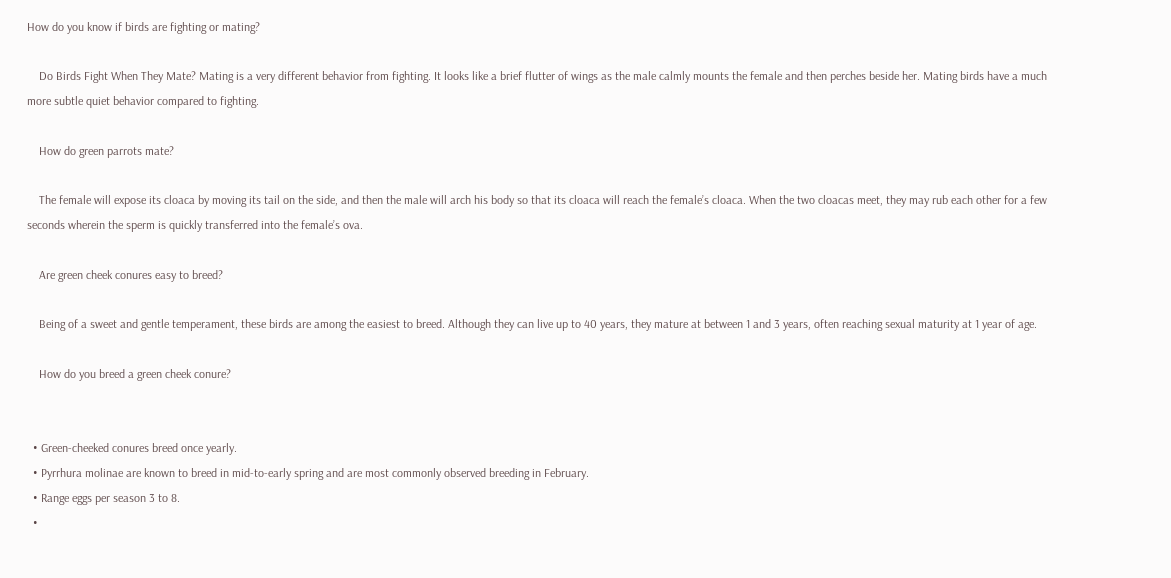How do you know if birds are fighting or mating?

    Do Birds Fight When They Mate? Mating is a very different behavior from fighting. It looks like a brief flutter of wings as the male calmly mounts the female and then perches beside her. Mating birds have a much more subtle quiet behavior compared to fighting.

    How do green parrots mate?

    The female will expose its cloaca by moving its tail on the side, and then the male will arch his body so that its cloaca will reach the female’s cloaca. When the two cloacas meet, they may rub each other for a few seconds wherein the sperm is quickly transferred into the female’s ova.

    Are green cheek conures easy to breed?

    Being of a sweet and gentle temperament, these birds are among the easiest to breed. Although they can live up to 40 years, they mature at between 1 and 3 years, often reaching sexual maturity at 1 year of age.

    How do you breed a green cheek conure?


  • Green-cheeked conures breed once yearly.
  • Pyrrhura molinae are known to breed in mid-to-early spring and are most commonly observed breeding in February.
  • Range eggs per season 3 to 8.
  •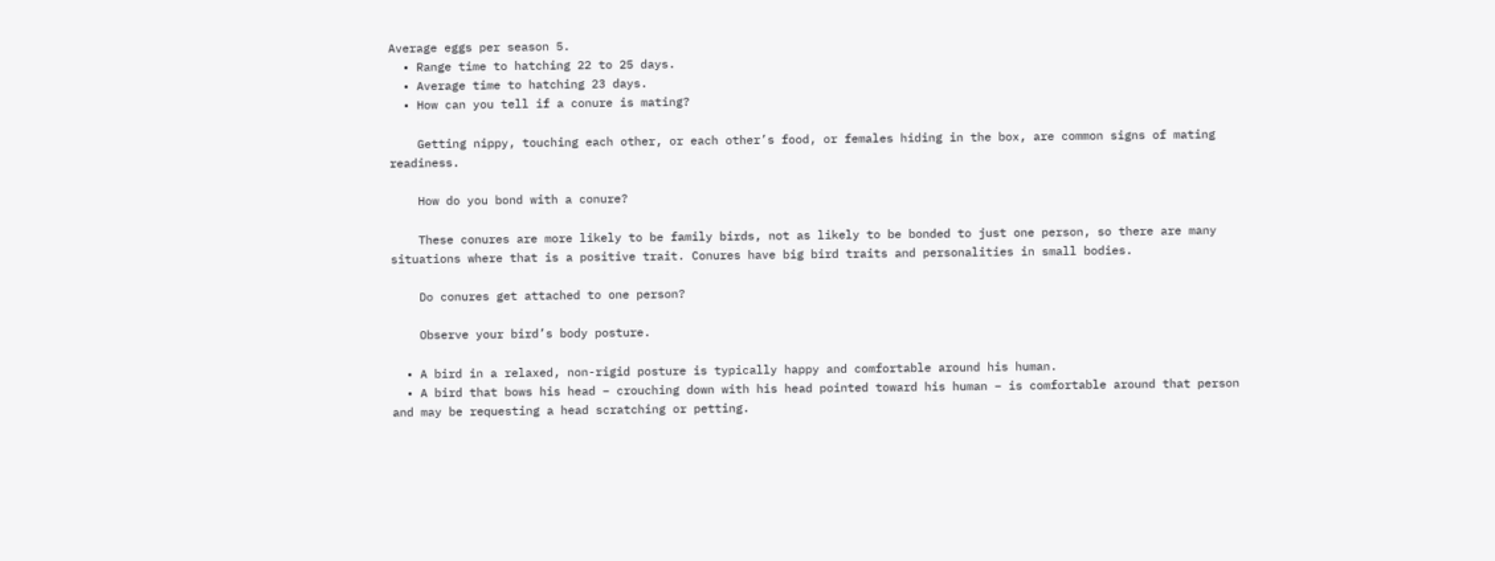Average eggs per season 5.
  • Range time to hatching 22 to 25 days.
  • Average time to hatching 23 days.
  • How can you tell if a conure is mating?

    Getting nippy, touching each other, or each other’s food, or females hiding in the box, are common signs of mating readiness.

    How do you bond with a conure?

    These conures are more likely to be family birds, not as likely to be bonded to just one person, so there are many situations where that is a positive trait. Conures have big bird traits and personalities in small bodies.

    Do conures get attached to one person?

    Observe your bird’s body posture.

  • A bird in a relaxed, non-rigid posture is typically happy and comfortable around his human.
  • A bird that bows his head – crouching down with his head pointed toward his human – is comfortable around that person and may be requesting a head scratching or petting.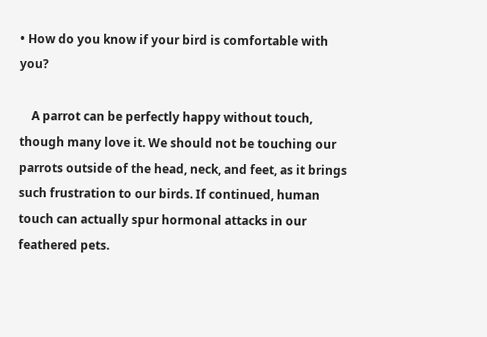• How do you know if your bird is comfortable with you?

    A parrot can be perfectly happy without touch, though many love it. We should not be touching our parrots outside of the head, neck, and feet, as it brings such frustration to our birds. If continued, human touch can actually spur hormonal attacks in our feathered pets.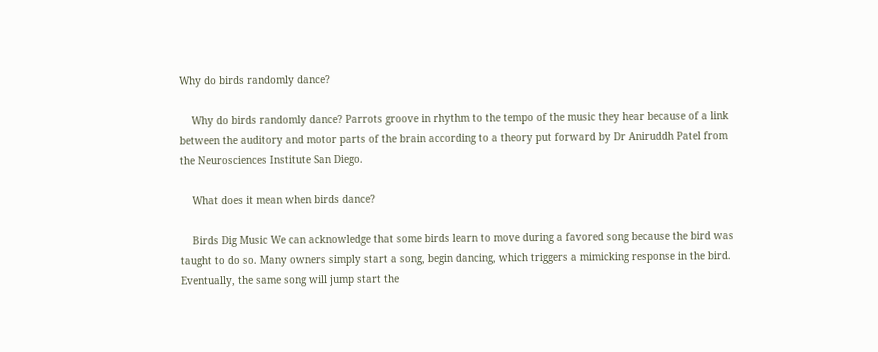Why do birds randomly dance?

    Why do birds randomly dance? Parrots groove in rhythm to the tempo of the music they hear because of a link between the auditory and motor parts of the brain according to a theory put forward by Dr Aniruddh Patel from the Neurosciences Institute San Diego.

    What does it mean when birds dance?

    Birds Dig Music We can acknowledge that some birds learn to move during a favored song because the bird was taught to do so. Many owners simply start a song, begin dancing, which triggers a mimicking response in the bird. Eventually, the same song will jump start the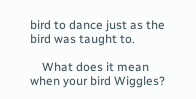bird to dance just as the bird was taught to.

    What does it mean when your bird Wiggles?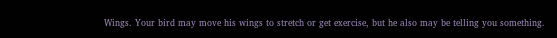Wings. Your bird may move his wings to stretch or get exercise, but he also may be telling you something.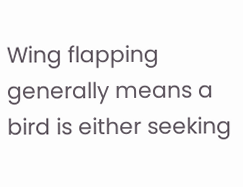Wing flapping generally means a bird is either seeking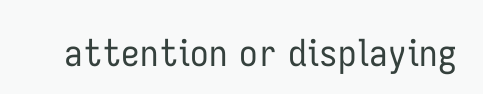attention or displaying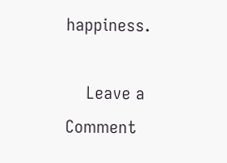happiness.

    Leave a Comment